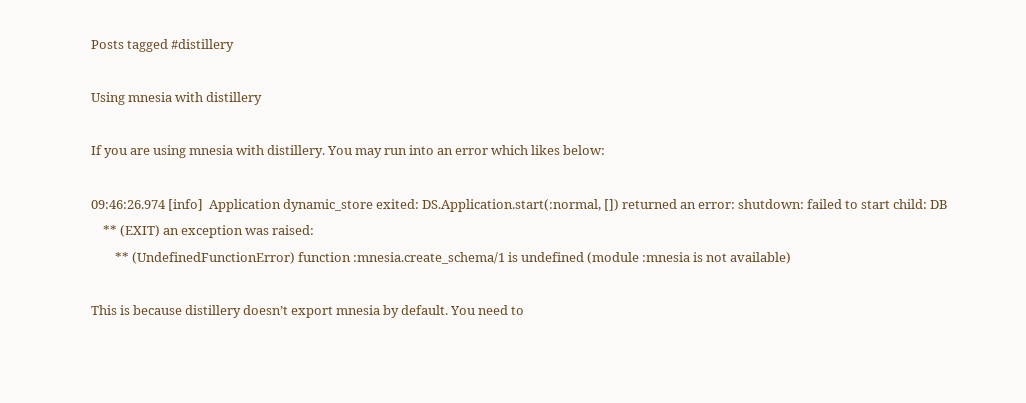Posts tagged #distillery

Using mnesia with distillery

If you are using mnesia with distillery. You may run into an error which likes below:

09:46:26.974 [info]  Application dynamic_store exited: DS.Application.start(:normal, []) returned an error: shutdown: failed to start child: DB
    ** (EXIT) an exception was raised:
        ** (UndefinedFunctionError) function :mnesia.create_schema/1 is undefined (module :mnesia is not available)

This is because distillery doesn’t export mnesia by default. You need to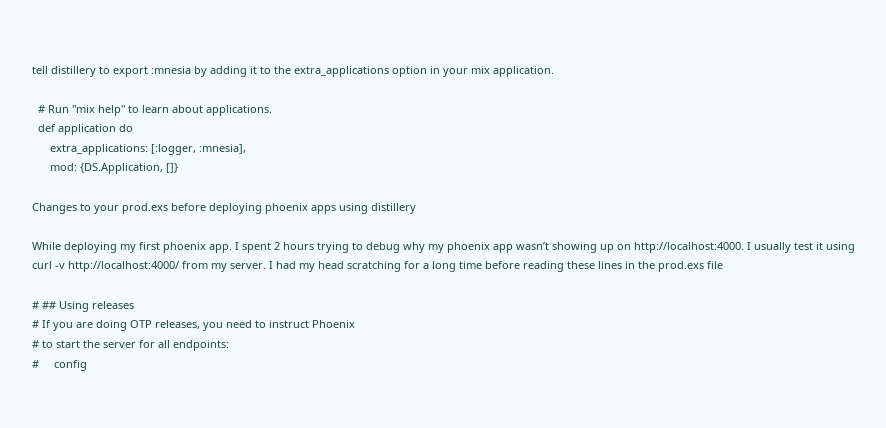tell distillery to export :mnesia by adding it to the extra_applications option in your mix application.

  # Run "mix help" to learn about applications.
  def application do
      extra_applications: [:logger, :mnesia],
      mod: {DS.Application, []}

Changes to your prod.exs before deploying phoenix apps using distillery

While deploying my first phoenix app. I spent 2 hours trying to debug why my phoenix app wasn’t showing up on http://localhost:4000. I usually test it using curl -v http://localhost:4000/ from my server. I had my head scratching for a long time before reading these lines in the prod.exs file

# ## Using releases
# If you are doing OTP releases, you need to instruct Phoenix
# to start the server for all endpoints:
#     config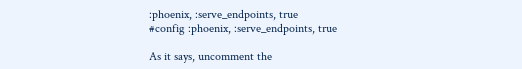:phoenix, :serve_endpoints, true
#config :phoenix, :serve_endpoints, true

As it says, uncomment the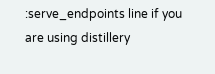:serve_endpoints line if you are using distillery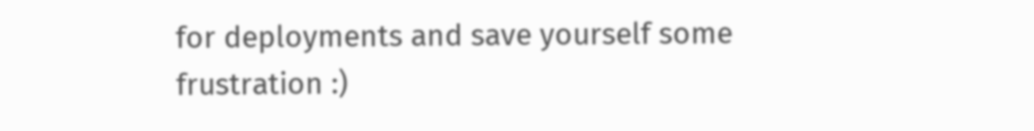for deployments and save yourself some frustration :)